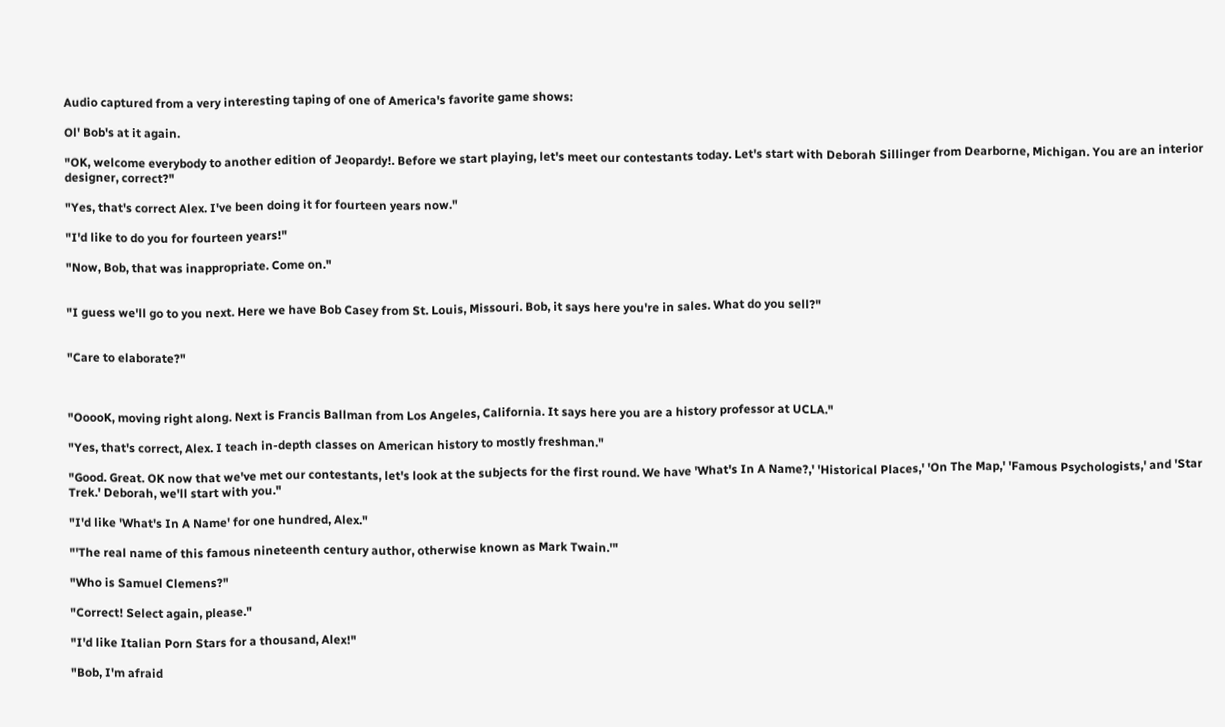Audio captured from a very interesting taping of one of America's favorite game shows:

Ol' Bob's at it again.

"OK, welcome everybody to another edition of Jeopardy!. Before we start playing, let's meet our contestants today. Let's start with Deborah Sillinger from Dearborne, Michigan. You are an interior designer, correct?"

"Yes, that's correct Alex. I've been doing it for fourteen years now."

"I'd like to do you for fourteen years!"

"Now, Bob, that was inappropriate. Come on."


"I guess we'll go to you next. Here we have Bob Casey from St. Louis, Missouri. Bob, it says here you're in sales. What do you sell?"


"Care to elaborate?"



"OoooK, moving right along. Next is Francis Ballman from Los Angeles, California. It says here you are a history professor at UCLA."

"Yes, that's correct, Alex. I teach in-depth classes on American history to mostly freshman."

"Good. Great. OK now that we've met our contestants, let's look at the subjects for the first round. We have 'What's In A Name?,' 'Historical Places,' 'On The Map,' 'Famous Psychologists,' and 'Star Trek.' Deborah, we'll start with you."

"I'd like 'What's In A Name' for one hundred, Alex."

"'The real name of this famous nineteenth century author, otherwise known as Mark Twain.'"

"Who is Samuel Clemens?"

"Correct! Select again, please."

"I'd like Italian Porn Stars for a thousand, Alex!"

"Bob, I'm afraid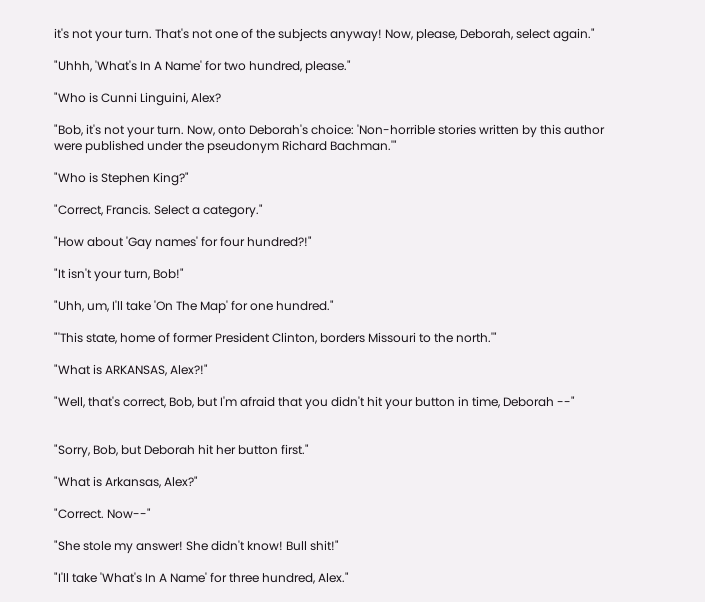it's not your turn. That's not one of the subjects anyway! Now, please, Deborah, select again."

"Uhhh, 'What's In A Name' for two hundred, please."

"Who is Cunni Linguini, Alex?

"Bob, it's not your turn. Now, onto Deborah's choice: 'Non-horrible stories written by this author were published under the pseudonym Richard Bachman.'"

"Who is Stephen King?"

"Correct, Francis. Select a category."

"How about 'Gay names' for four hundred?!"

"It isn't your turn, Bob!"

"Uhh, um, I'll take 'On The Map' for one hundred."

"'This state, home of former President Clinton, borders Missouri to the north.'"

"What is ARKANSAS, Alex?!"

"Well, that's correct, Bob, but I'm afraid that you didn't hit your button in time, Deborah --"


"Sorry, Bob, but Deborah hit her button first."

"What is Arkansas, Alex?"

"Correct. Now--"

"She stole my answer! She didn't know! Bull shit!"

"I'll take 'What's In A Name' for three hundred, Alex."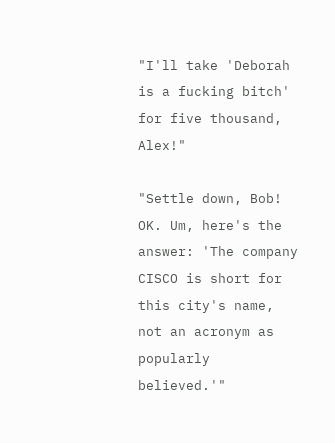"I'll take 'Deborah is a fucking bitch' for five thousand, Alex!"

"Settle down, Bob! OK. Um, here's the answer: 'The company CISCO is short for this city's name, not an acronym as popularly believed.'"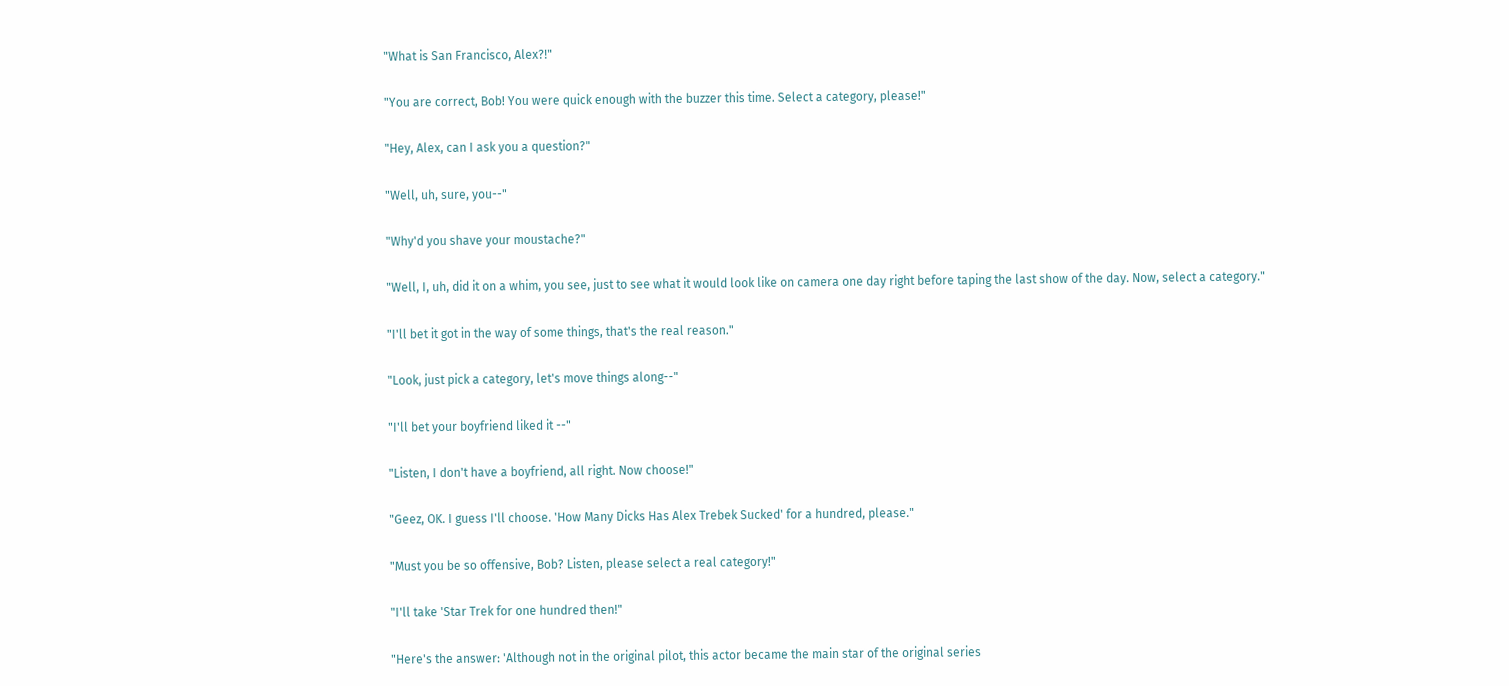"What is San Francisco, Alex?!"

"You are correct, Bob! You were quick enough with the buzzer this time. Select a category, please!"

"Hey, Alex, can I ask you a question?"

"Well, uh, sure, you--"

"Why'd you shave your moustache?"

"Well, I, uh, did it on a whim, you see, just to see what it would look like on camera one day right before taping the last show of the day. Now, select a category."

"I'll bet it got in the way of some things, that's the real reason."

"Look, just pick a category, let's move things along--"

"I'll bet your boyfriend liked it --"

"Listen, I don't have a boyfriend, all right. Now choose!"

"Geez, OK. I guess I'll choose. 'How Many Dicks Has Alex Trebek Sucked' for a hundred, please."

"Must you be so offensive, Bob? Listen, please select a real category!"

"I'll take 'Star Trek for one hundred then!"

"Here's the answer: 'Although not in the original pilot, this actor became the main star of the original series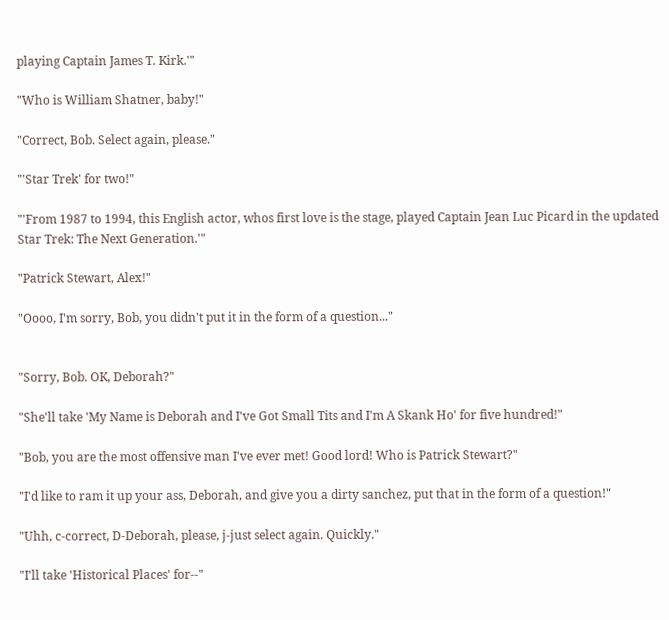playing Captain James T. Kirk.'"

"Who is William Shatner, baby!"

"Correct, Bob. Select again, please."

"'Star Trek' for two!"

"'From 1987 to 1994, this English actor, whos first love is the stage, played Captain Jean Luc Picard in the updated Star Trek: The Next Generation.'"

"Patrick Stewart, Alex!"

"Oooo, I'm sorry, Bob, you didn't put it in the form of a question..."


"Sorry, Bob. OK, Deborah?"

"She'll take 'My Name is Deborah and I've Got Small Tits and I'm A Skank Ho' for five hundred!"

"Bob, you are the most offensive man I've ever met! Good lord! Who is Patrick Stewart?"

"I'd like to ram it up your ass, Deborah, and give you a dirty sanchez, put that in the form of a question!"

"Uhh, c-correct, D-Deborah, please, j-just select again. Quickly."

"I'll take 'Historical Places' for--"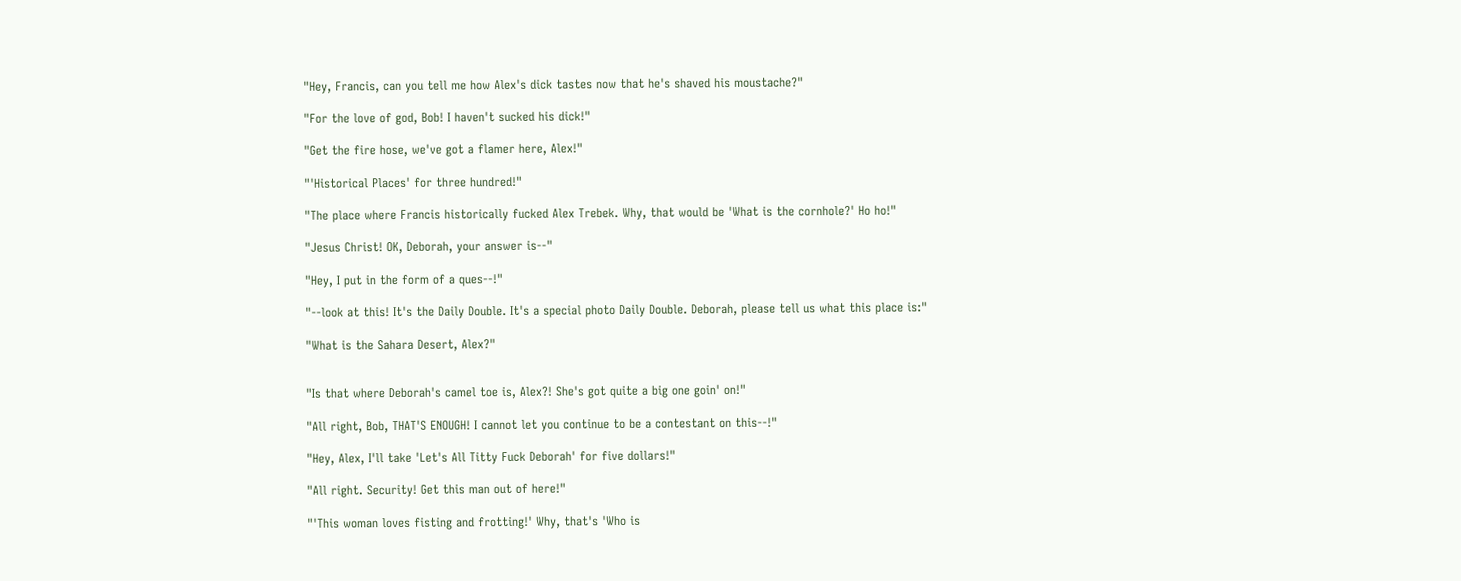"Hey, Francis, can you tell me how Alex's dick tastes now that he's shaved his moustache?"

"For the love of god, Bob! I haven't sucked his dick!"

"Get the fire hose, we've got a flamer here, Alex!"

"'Historical Places' for three hundred!"

"The place where Francis historically fucked Alex Trebek. Why, that would be 'What is the cornhole?' Ho ho!"

"Jesus Christ! OK, Deborah, your answer is--"

"Hey, I put in the form of a ques--!"

"--look at this! It's the Daily Double. It's a special photo Daily Double. Deborah, please tell us what this place is:"

"What is the Sahara Desert, Alex?"


"Is that where Deborah's camel toe is, Alex?! She's got quite a big one goin' on!"

"All right, Bob, THAT'S ENOUGH! I cannot let you continue to be a contestant on this--!"

"Hey, Alex, I'll take 'Let's All Titty Fuck Deborah' for five dollars!"

"All right. Security! Get this man out of here!"

"'This woman loves fisting and frotting!' Why, that's 'Who is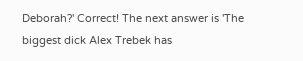Deborah?' Correct! The next answer is 'The biggest dick Alex Trebek has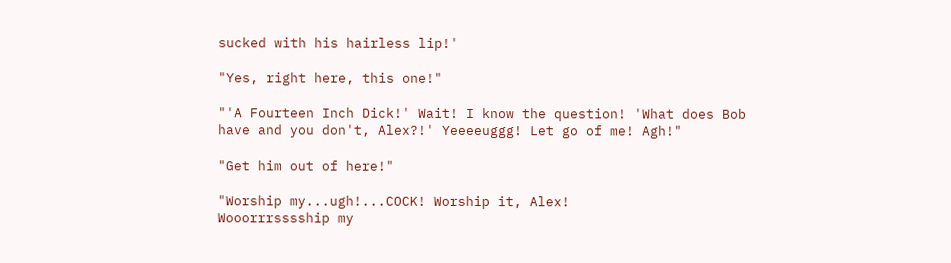sucked with his hairless lip!'

"Yes, right here, this one!"

"'A Fourteen Inch Dick!' Wait! I know the question! 'What does Bob have and you don't, Alex?!' Yeeeeuggg! Let go of me! Agh!"

"Get him out of here!"

"Worship my...ugh!...COCK! Worship it, Alex!
Wooorrrsssship my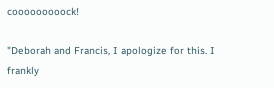cooooooooock!

"Deborah and Francis, I apologize for this. I frankly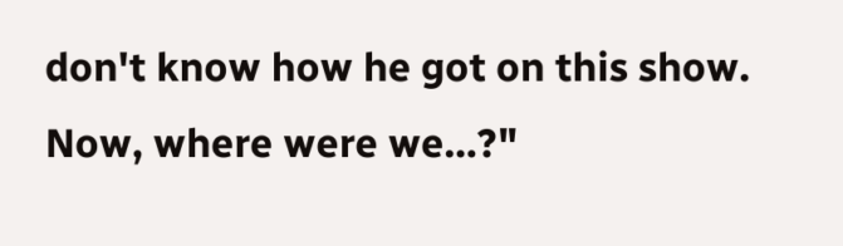don't know how he got on this show. Now, where were we...?"